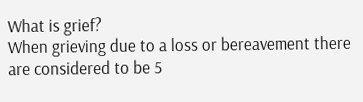What is grief?
When grieving due to a loss or bereavement there are considered to be 5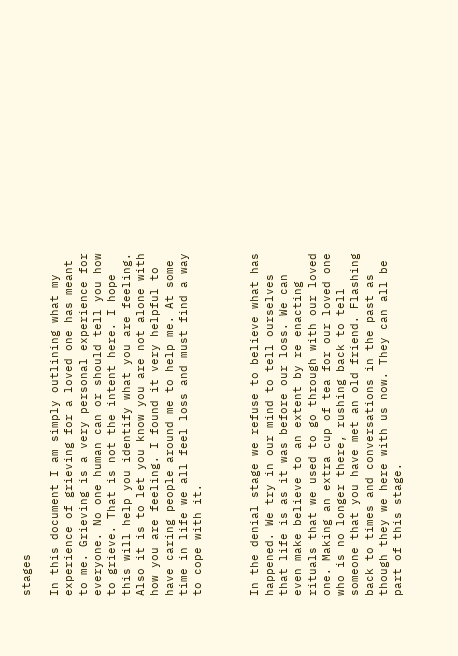stages

In this document I am simply outlining what my experience of grieving for a loved one has meant to me. Grieving is a very personal experience for everyone. No one human can or should tell you how to grieve. That is not the intent here. I hope this will help you identify what you are feeling. Also it is to let you know you are not alone with how you are feeling. I found it very helpful to have caring people around me to help me. At some time in life we all feel loss and must find a way to cope with it.



In the denial stage we refuse to believe what has happened. We try in our mind to tell ourselves that life is as it was before our loss. We can even make believe to an extent by re enacting rituals that we used to go through with our loved one. Making an extra cup of tea for our loved one who is no longer there, rushing back to tell someone that you have met an old friend. Flashing back to times and conversations in the past as though they we here with us now. They can all be part of this stage.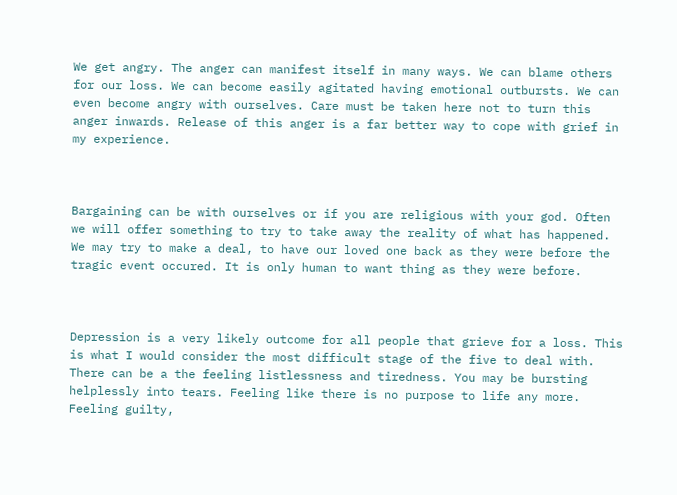We get angry. The anger can manifest itself in many ways. We can blame others for our loss. We can become easily agitated having emotional outbursts. We can even become angry with ourselves. Care must be taken here not to turn this anger inwards. Release of this anger is a far better way to cope with grief in my experience.



Bargaining can be with ourselves or if you are religious with your god. Often we will offer something to try to take away the reality of what has happened. We may try to make a deal, to have our loved one back as they were before the tragic event occured. It is only human to want thing as they were before.



Depression is a very likely outcome for all people that grieve for a loss. This is what I would consider the most difficult stage of the five to deal with. There can be a the feeling listlessness and tiredness. You may be bursting helplessly into tears. Feeling like there is no purpose to life any more. Feeling guilty,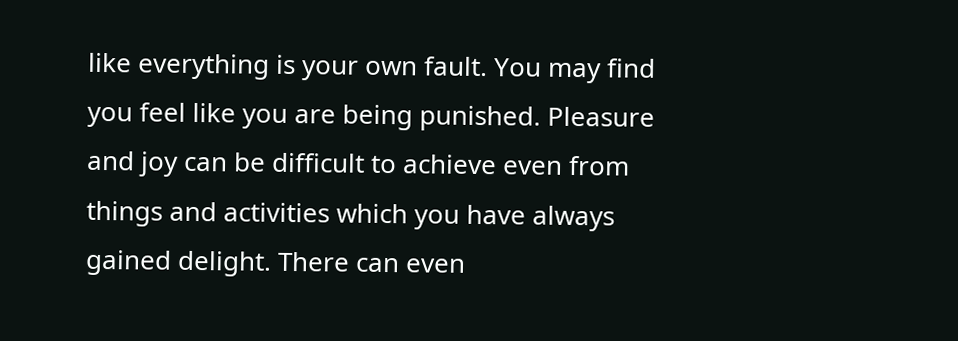like everything is your own fault. You may find you feel like you are being punished. Pleasure and joy can be difficult to achieve even from things and activities which you have always gained delight. There can even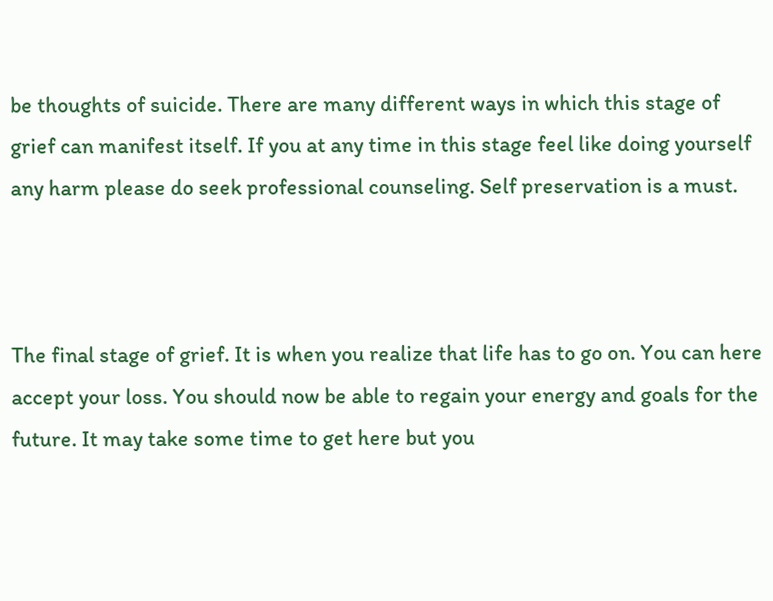be thoughts of suicide. There are many different ways in which this stage of grief can manifest itself. If you at any time in this stage feel like doing yourself any harm please do seek professional counseling. Self preservation is a must.



The final stage of grief. It is when you realize that life has to go on. You can here accept your loss. You should now be able to regain your energy and goals for the future. It may take some time to get here but you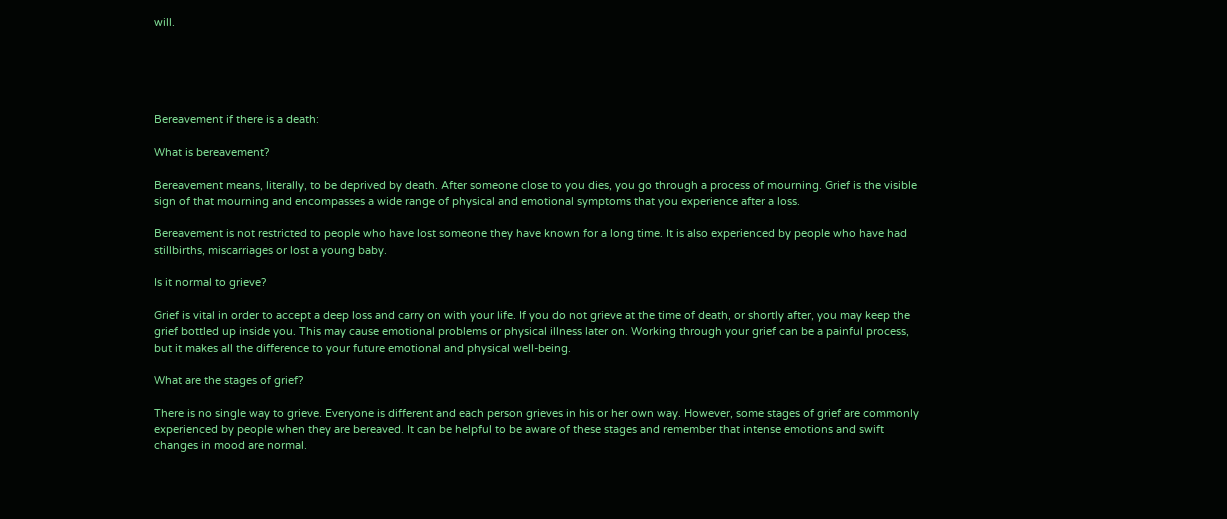will.





Bereavement if there is a death:

What is bereavement?

Bereavement means, literally, to be deprived by death. After someone close to you dies, you go through a process of mourning. Grief is the visible sign of that mourning and encompasses a wide range of physical and emotional symptoms that you experience after a loss.

Bereavement is not restricted to people who have lost someone they have known for a long time. It is also experienced by people who have had stillbirths, miscarriages or lost a young baby.

Is it normal to grieve?

Grief is vital in order to accept a deep loss and carry on with your life. If you do not grieve at the time of death, or shortly after, you may keep the grief bottled up inside you. This may cause emotional problems or physical illness later on. Working through your grief can be a painful process, but it makes all the difference to your future emotional and physical well-being.

What are the stages of grief?

There is no single way to grieve. Everyone is different and each person grieves in his or her own way. However, some stages of grief are commonly experienced by people when they are bereaved. It can be helpful to be aware of these stages and remember that intense emotions and swift changes in mood are normal.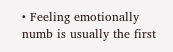• Feeling emotionally numb is usually the first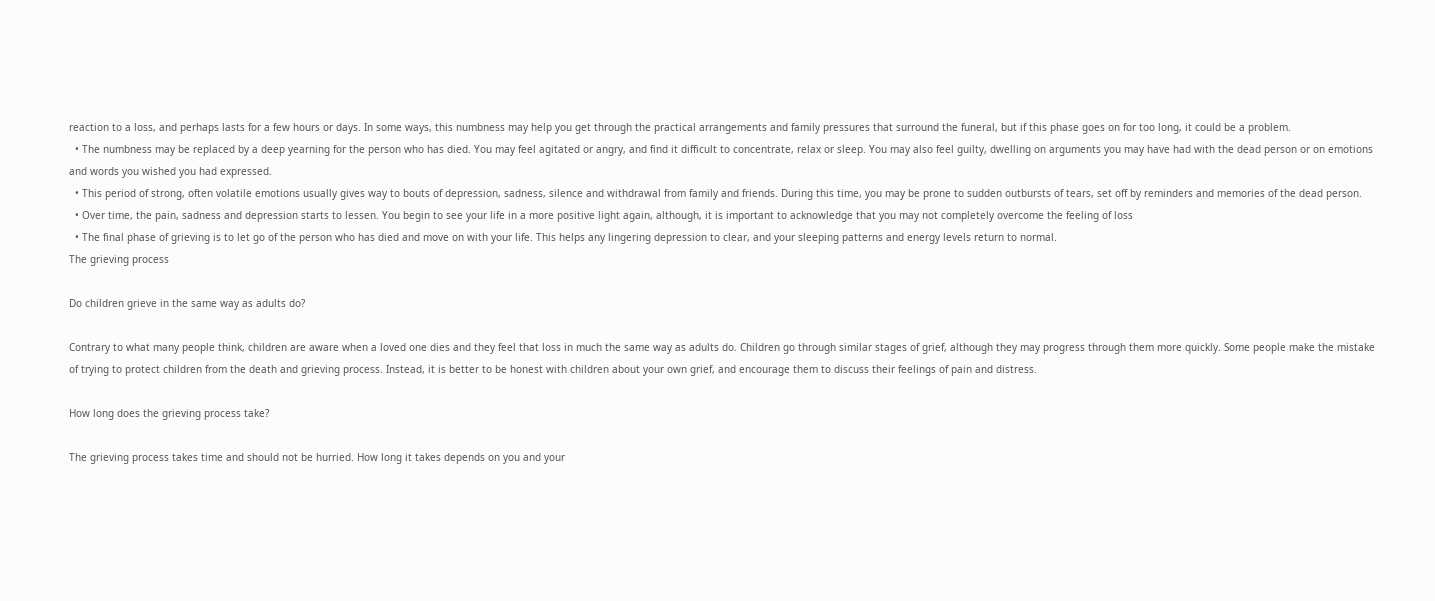reaction to a loss, and perhaps lasts for a few hours or days. In some ways, this numbness may help you get through the practical arrangements and family pressures that surround the funeral, but if this phase goes on for too long, it could be a problem.
  • The numbness may be replaced by a deep yearning for the person who has died. You may feel agitated or angry, and find it difficult to concentrate, relax or sleep. You may also feel guilty, dwelling on arguments you may have had with the dead person or on emotions and words you wished you had expressed.
  • This period of strong, often volatile emotions usually gives way to bouts of depression, sadness, silence and withdrawal from family and friends. During this time, you may be prone to sudden outbursts of tears, set off by reminders and memories of the dead person.
  • Over time, the pain, sadness and depression starts to lessen. You begin to see your life in a more positive light again, although, it is important to acknowledge that you may not completely overcome the feeling of loss
  • The final phase of grieving is to let go of the person who has died and move on with your life. This helps any lingering depression to clear, and your sleeping patterns and energy levels return to normal.
The grieving process

Do children grieve in the same way as adults do?

Contrary to what many people think, children are aware when a loved one dies and they feel that loss in much the same way as adults do. Children go through similar stages of grief, although they may progress through them more quickly. Some people make the mistake of trying to protect children from the death and grieving process. Instead, it is better to be honest with children about your own grief, and encourage them to discuss their feelings of pain and distress.

How long does the grieving process take?

The grieving process takes time and should not be hurried. How long it takes depends on you and your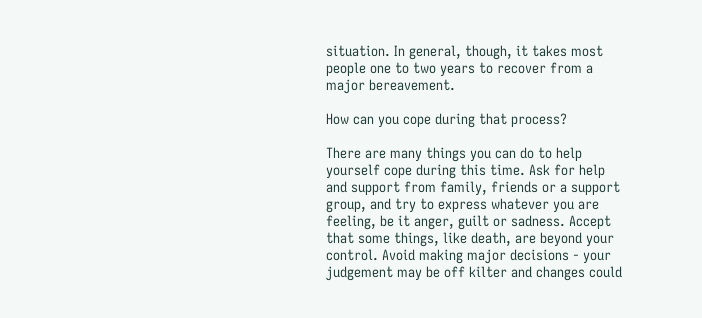situation. In general, though, it takes most people one to two years to recover from a major bereavement.

How can you cope during that process?

There are many things you can do to help yourself cope during this time. Ask for help and support from family, friends or a support group, and try to express whatever you are feeling, be it anger, guilt or sadness. Accept that some things, like death, are beyond your control. Avoid making major decisions - your judgement may be off kilter and changes could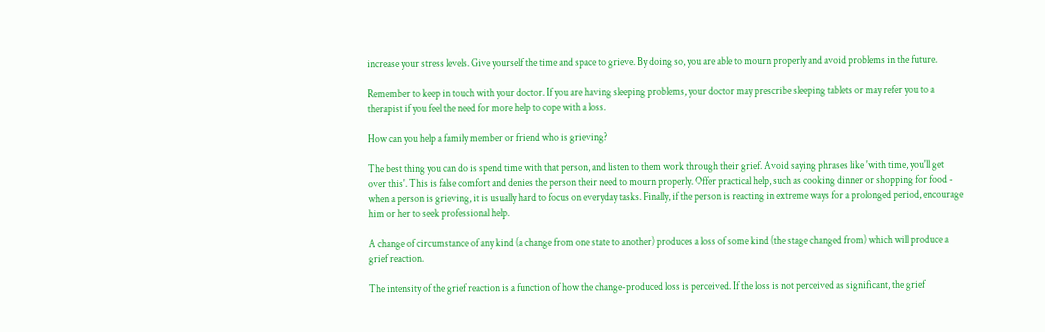increase your stress levels. Give yourself the time and space to grieve. By doing so, you are able to mourn properly and avoid problems in the future.

Remember to keep in touch with your doctor. If you are having sleeping problems, your doctor may prescribe sleeping tablets or may refer you to a therapist if you feel the need for more help to cope with a loss.

How can you help a family member or friend who is grieving?

The best thing you can do is spend time with that person, and listen to them work through their grief. Avoid saying phrases like 'with time, you'll get over this'. This is false comfort and denies the person their need to mourn properly. Offer practical help, such as cooking dinner or shopping for food - when a person is grieving, it is usually hard to focus on everyday tasks. Finally, if the person is reacting in extreme ways for a prolonged period, encourage him or her to seek professional help.

A change of circumstance of any kind (a change from one state to another) produces a loss of some kind (the stage changed from) which will produce a grief reaction.

The intensity of the grief reaction is a function of how the change-produced loss is perceived. If the loss is not perceived as significant, the grief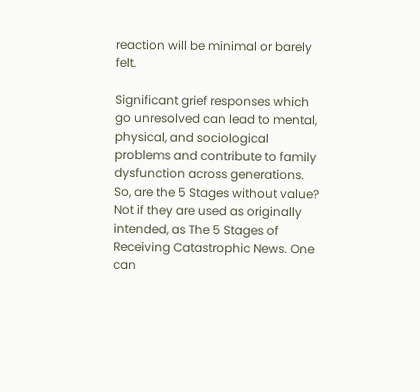reaction will be minimal or barely felt.

Significant grief responses which go unresolved can lead to mental, physical, and sociological problems and contribute to family dysfunction across generations.
So, are the 5 Stages without value? Not if they are used as originally intended, as The 5 Stages of Receiving Catastrophic News. One can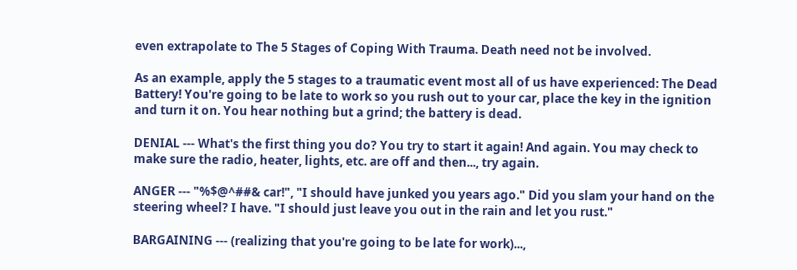even extrapolate to The 5 Stages of Coping With Trauma. Death need not be involved.

As an example, apply the 5 stages to a traumatic event most all of us have experienced: The Dead Battery! You're going to be late to work so you rush out to your car, place the key in the ignition and turn it on. You hear nothing but a grind; the battery is dead.

DENIAL --- What's the first thing you do? You try to start it again! And again. You may check to make sure the radio, heater, lights, etc. are off and then..., try again.

ANGER --- "%$@^##& car!", "I should have junked you years ago." Did you slam your hand on the steering wheel? I have. "I should just leave you out in the rain and let you rust."

BARGAINING --- (realizing that you're going to be late for work)...,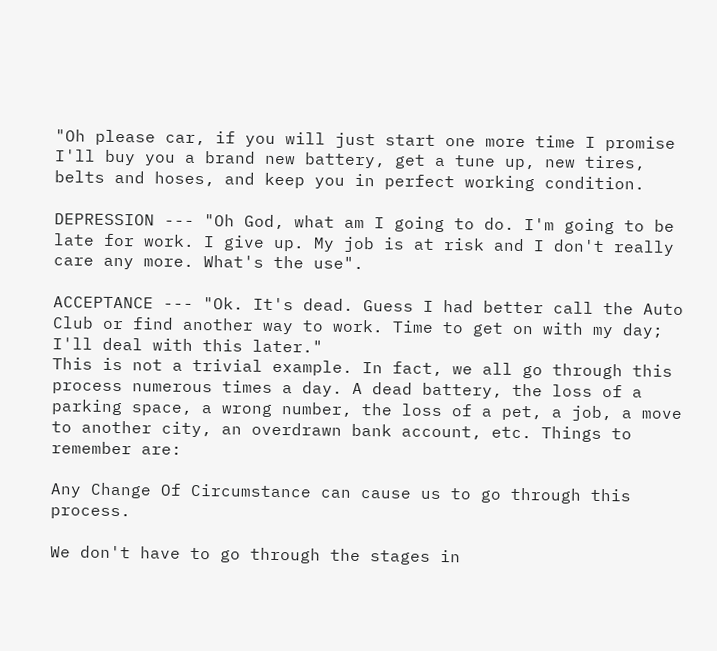"Oh please car, if you will just start one more time I promise I'll buy you a brand new battery, get a tune up, new tires, belts and hoses, and keep you in perfect working condition.

DEPRESSION --- "Oh God, what am I going to do. I'm going to be late for work. I give up. My job is at risk and I don't really care any more. What's the use".

ACCEPTANCE --- "Ok. It's dead. Guess I had better call the Auto Club or find another way to work. Time to get on with my day; I'll deal with this later."
This is not a trivial example. In fact, we all go through this process numerous times a day. A dead battery, the loss of a parking space, a wrong number, the loss of a pet, a job, a move to another city, an overdrawn bank account, etc. Things to remember are:

Any Change Of Circumstance can cause us to go through this process.

We don't have to go through the stages in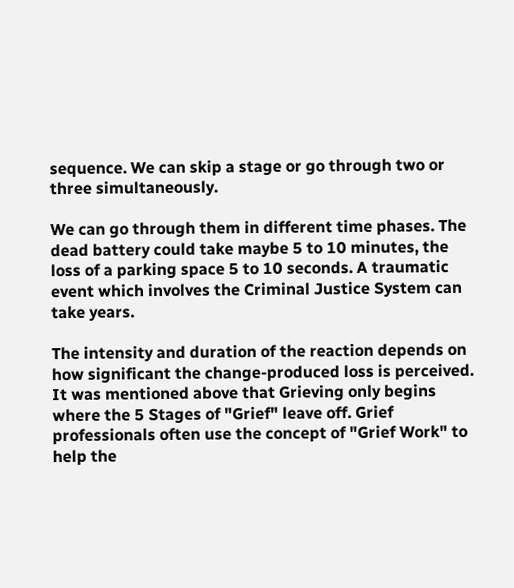sequence. We can skip a stage or go through two or three simultaneously.

We can go through them in different time phases. The dead battery could take maybe 5 to 10 minutes, the loss of a parking space 5 to 10 seconds. A traumatic event which involves the Criminal Justice System can take years.

The intensity and duration of the reaction depends on how significant the change-produced loss is perceived.
It was mentioned above that Grieving only begins where the 5 Stages of "Grief" leave off. Grief professionals often use the concept of "Grief Work" to help the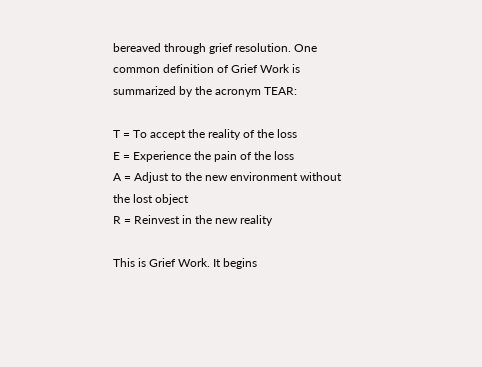bereaved through grief resolution. One common definition of Grief Work is summarized by the acronym TEAR:

T = To accept the reality of the loss
E = Experience the pain of the loss
A = Adjust to the new environment without the lost object
R = Reinvest in the new reality

This is Grief Work. It begins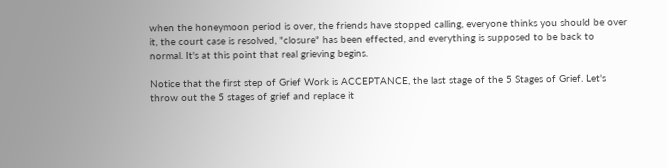when the honeymoon period is over, the friends have stopped calling, everyone thinks you should be over it, the court case is resolved, "closure" has been effected, and everything is supposed to be back to normal. It's at this point that real grieving begins.

Notice that the first step of Grief Work is ACCEPTANCE, the last stage of the 5 Stages of Grief. Let's throw out the 5 stages of grief and replace it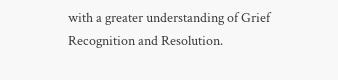with a greater understanding of Grief Recognition and Resolution.